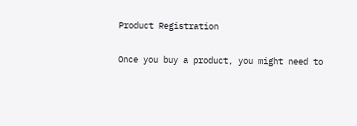Product Registration

Once you buy a product, you might need to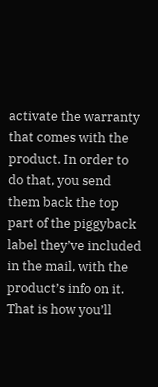activate the warranty that comes with the product. In order to do that, you send them back the top part of the piggyback label they’ve included in the mail, with the product’s info on it. That is how you’ll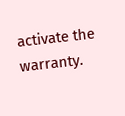activate the warranty.